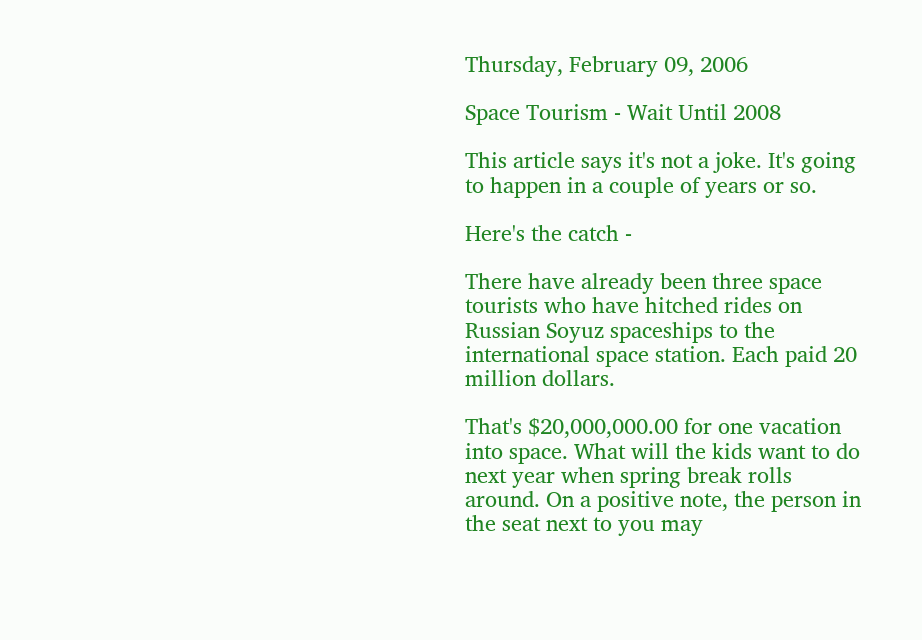Thursday, February 09, 2006

Space Tourism - Wait Until 2008

This article says it's not a joke. It's going to happen in a couple of years or so.

Here's the catch -

There have already been three space tourists who have hitched rides on
Russian Soyuz spaceships to the international space station. Each paid 20
million dollars.

That's $20,000,000.00 for one vacation into space. What will the kids want to do next year when spring break rolls around. On a positive note, the person in the seat next to you may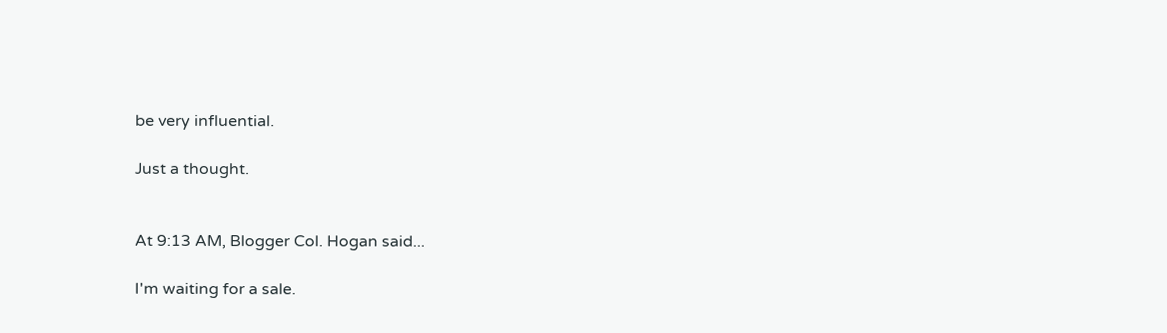be very influential.

Just a thought.


At 9:13 AM, Blogger Col. Hogan said...

I'm waiting for a sale.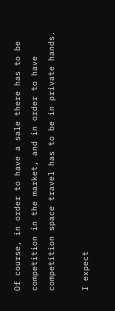Of course, in order to have a sale there has to be competition in the market, and in order to have competition space travel has to be in private hands.

I expect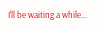I'll be waiting a while...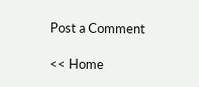Post a Comment

<< Home